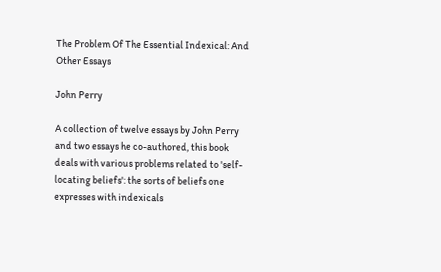The Problem Of The Essential Indexical: And Other Essays

John Perry

A collection of twelve essays by John Perry and two essays he co-authored, this book deals with various problems related to 'self-locating beliefs': the sorts of beliefs one expresses with indexicals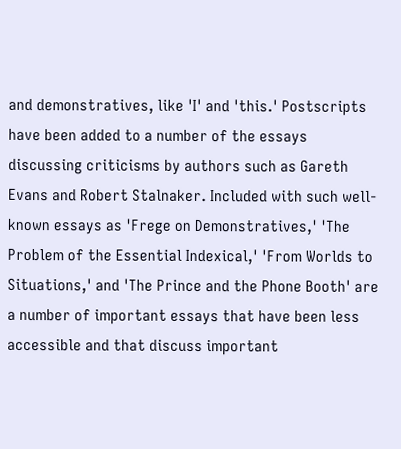and demonstratives, like 'I' and 'this.' Postscripts have been added to a number of the essays discussing criticisms by authors such as Gareth Evans and Robert Stalnaker. Included with such well-known essays as 'Frege on Demonstratives,' 'The Problem of the Essential Indexical,' 'From Worlds to Situations,' and 'The Prince and the Phone Booth' are a number of important essays that have been less accessible and that discuss important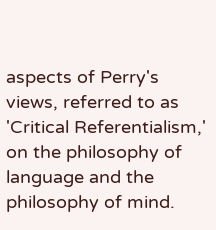aspects of Perry's views, referred to as 'Critical Referentialism,' on the philosophy of language and the philosophy of mind.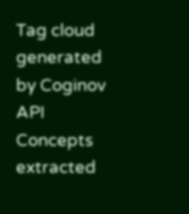Tag cloud generated by Coginov API
Concepts extracted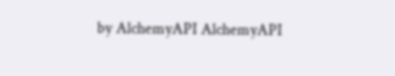by AlchemyAPI AlchemyAPI